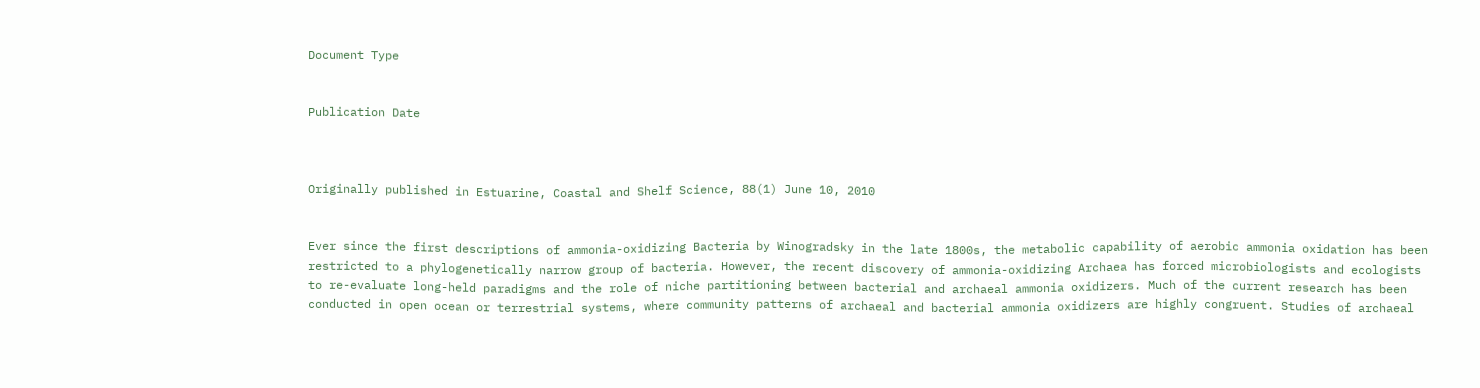Document Type


Publication Date



Originally published in Estuarine, Coastal and Shelf Science, 88(1) June 10, 2010


Ever since the first descriptions of ammonia-oxidizing Bacteria by Winogradsky in the late 1800s, the metabolic capability of aerobic ammonia oxidation has been restricted to a phylogenetically narrow group of bacteria. However, the recent discovery of ammonia-oxidizing Archaea has forced microbiologists and ecologists to re-evaluate long-held paradigms and the role of niche partitioning between bacterial and archaeal ammonia oxidizers. Much of the current research has been conducted in open ocean or terrestrial systems, where community patterns of archaeal and bacterial ammonia oxidizers are highly congruent. Studies of archaeal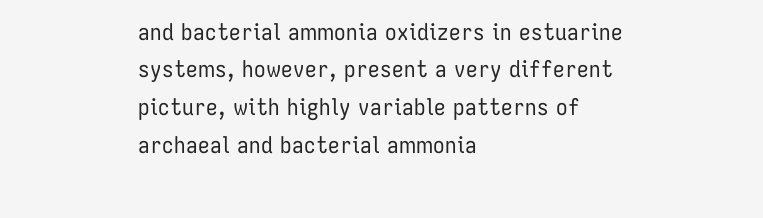and bacterial ammonia oxidizers in estuarine systems, however, present a very different picture, with highly variable patterns of archaeal and bacterial ammonia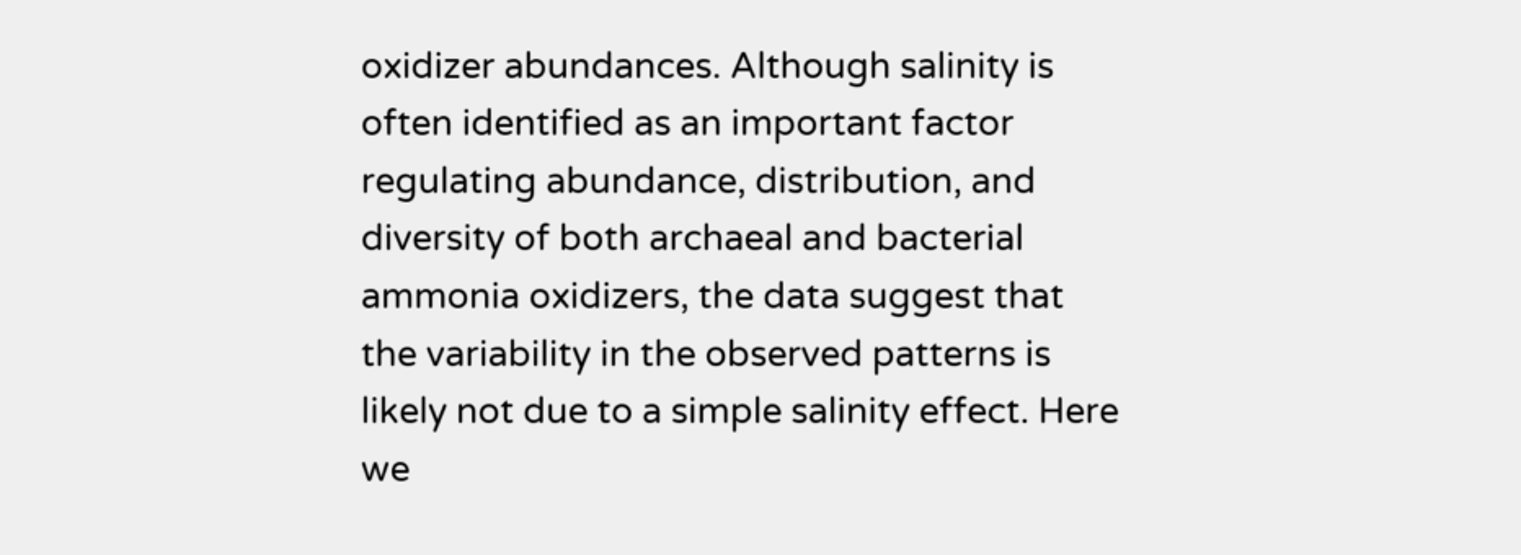oxidizer abundances. Although salinity is often identified as an important factor regulating abundance, distribution, and diversity of both archaeal and bacterial ammonia oxidizers, the data suggest that the variability in the observed patterns is likely not due to a simple salinity effect. Here we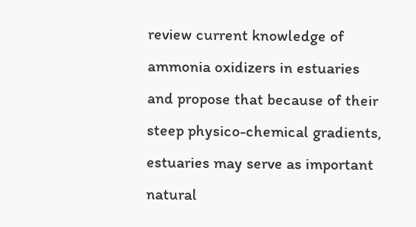review current knowledge of ammonia oxidizers in estuaries and propose that because of their steep physico-chemical gradients, estuaries may serve as important natural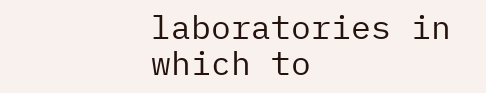laboratories in which to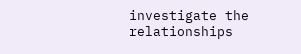investigate the relationships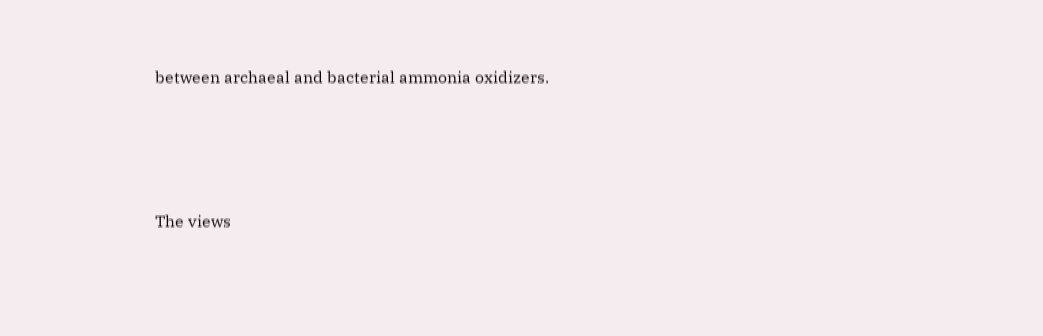between archaeal and bacterial ammonia oxidizers.




The views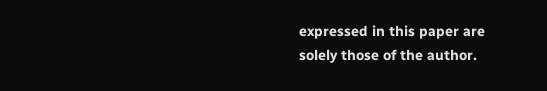expressed in this paper are solely those of the author.